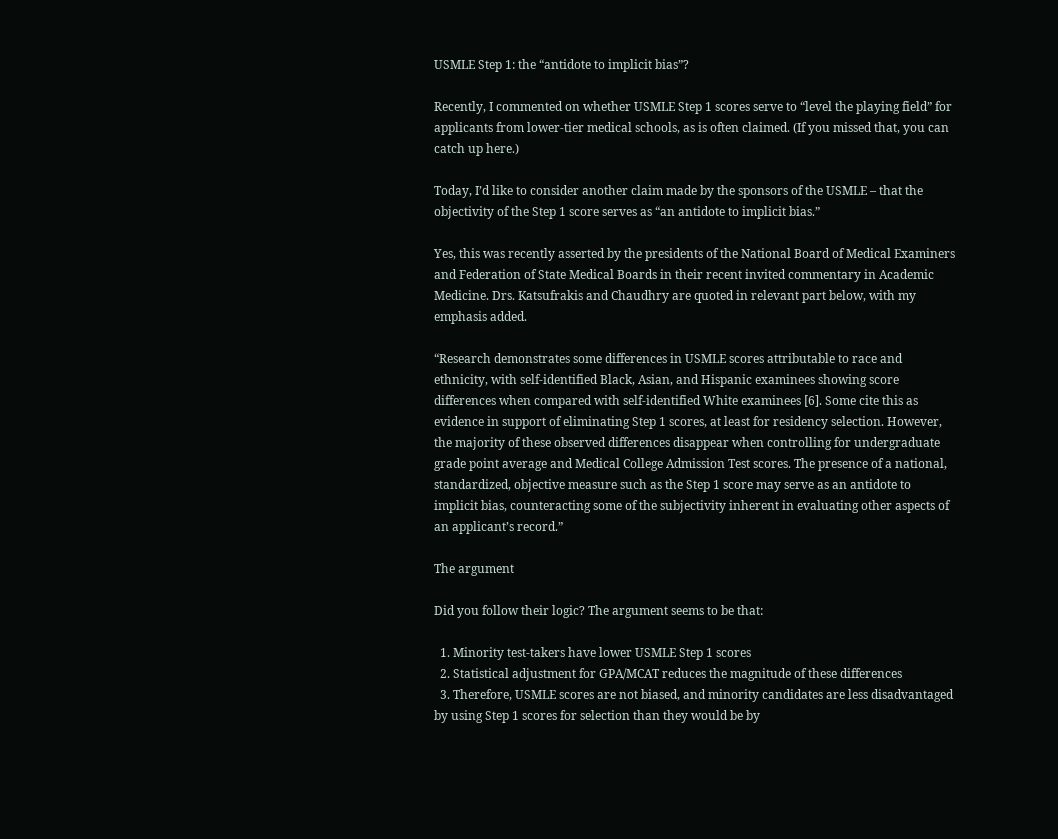USMLE Step 1: the “antidote to implicit bias”?

Recently, I commented on whether USMLE Step 1 scores serve to “level the playing field” for applicants from lower-tier medical schools, as is often claimed. (If you missed that, you can catch up here.)

Today, I’d like to consider another claim made by the sponsors of the USMLE – that the objectivity of the Step 1 score serves as “an antidote to implicit bias.”

Yes, this was recently asserted by the presidents of the National Board of Medical Examiners and Federation of State Medical Boards in their recent invited commentary in Academic Medicine. Drs. Katsufrakis and Chaudhry are quoted in relevant part below, with my emphasis added.

“Research demonstrates some differences in USMLE scores attributable to race and ethnicity, with self-identified Black, Asian, and Hispanic examinees showing score differences when compared with self-identified White examinees [6]. Some cite this as evidence in support of eliminating Step 1 scores, at least for residency selection. However, the majority of these observed differences disappear when controlling for undergraduate grade point average and Medical College Admission Test scores. The presence of a national, standardized, objective measure such as the Step 1 score may serve as an antidote to implicit bias, counteracting some of the subjectivity inherent in evaluating other aspects of an applicant’s record.”

The argument

Did you follow their logic? The argument seems to be that:

  1. Minority test-takers have lower USMLE Step 1 scores
  2. Statistical adjustment for GPA/MCAT reduces the magnitude of these differences
  3. Therefore, USMLE scores are not biased, and minority candidates are less disadvantaged by using Step 1 scores for selection than they would be by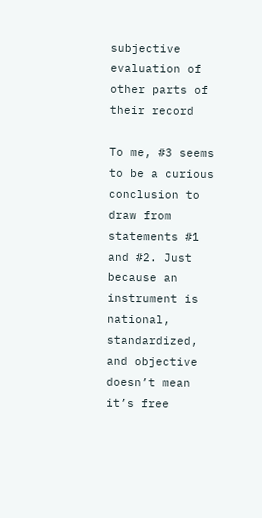subjective evaluation of other parts of their record

To me, #3 seems to be a curious conclusion to draw from statements #1 and #2. Just because an instrument is national, standardized, and objective doesn’t mean it’s free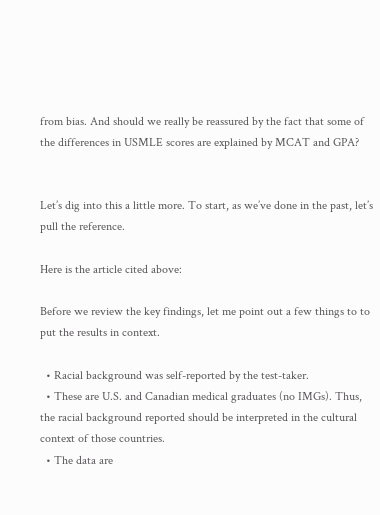from bias. And should we really be reassured by the fact that some of the differences in USMLE scores are explained by MCAT and GPA?


Let’s dig into this a little more. To start, as we’ve done in the past, let’s pull the reference.

Here is the article cited above:

Before we review the key findings, let me point out a few things to to put the results in context.

  • Racial background was self-reported by the test-taker.
  • These are U.S. and Canadian medical graduates (no IMGs). Thus, the racial background reported should be interpreted in the cultural context of those countries.
  • The data are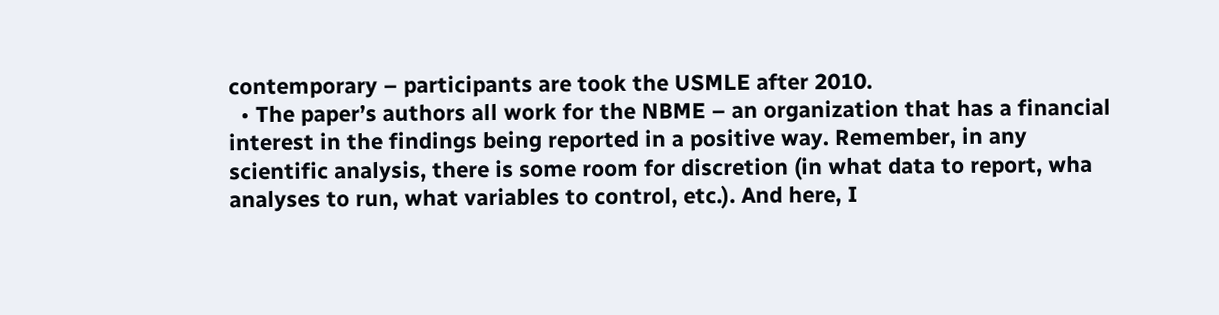contemporary – participants are took the USMLE after 2010.
  • The paper’s authors all work for the NBME – an organization that has a financial interest in the findings being reported in a positive way. Remember, in any scientific analysis, there is some room for discretion (in what data to report, wha analyses to run, what variables to control, etc.). And here, I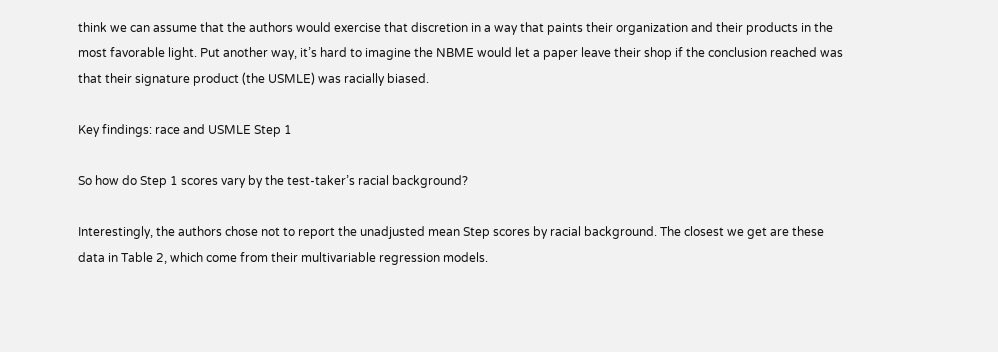think we can assume that the authors would exercise that discretion in a way that paints their organization and their products in the most favorable light. Put another way, it’s hard to imagine the NBME would let a paper leave their shop if the conclusion reached was that their signature product (the USMLE) was racially biased.

Key findings: race and USMLE Step 1

So how do Step 1 scores vary by the test-taker’s racial background?

Interestingly, the authors chose not to report the unadjusted mean Step scores by racial background. The closest we get are these data in Table 2, which come from their multivariable regression models.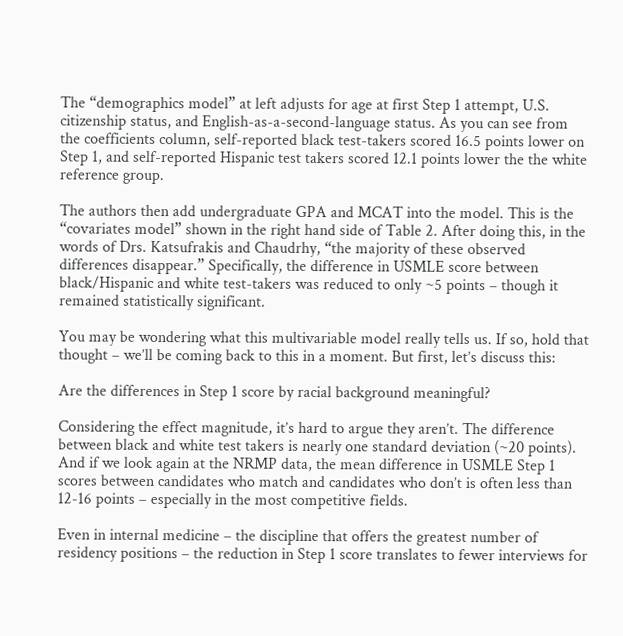The “demographics model” at left adjusts for age at first Step 1 attempt, U.S. citizenship status, and English-as-a-second-language status. As you can see from the coefficients column, self-reported black test-takers scored 16.5 points lower on Step 1, and self-reported Hispanic test takers scored 12.1 points lower the the white reference group.

The authors then add undergraduate GPA and MCAT into the model. This is the “covariates model” shown in the right hand side of Table 2. After doing this, in the words of Drs. Katsufrakis and Chaudrhy, “the majority of these observed differences disappear.” Specifically, the difference in USMLE score between black/Hispanic and white test-takers was reduced to only ~5 points – though it remained statistically significant.

You may be wondering what this multivariable model really tells us. If so, hold that thought – we’ll be coming back to this in a moment. But first, let’s discuss this:

Are the differences in Step 1 score by racial background meaningful?

Considering the effect magnitude, it’s hard to argue they aren’t. The difference between black and white test takers is nearly one standard deviation (~20 points). And if we look again at the NRMP data, the mean difference in USMLE Step 1 scores between candidates who match and candidates who don’t is often less than 12-16 points – especially in the most competitive fields.

Even in internal medicine – the discipline that offers the greatest number of residency positions – the reduction in Step 1 score translates to fewer interviews for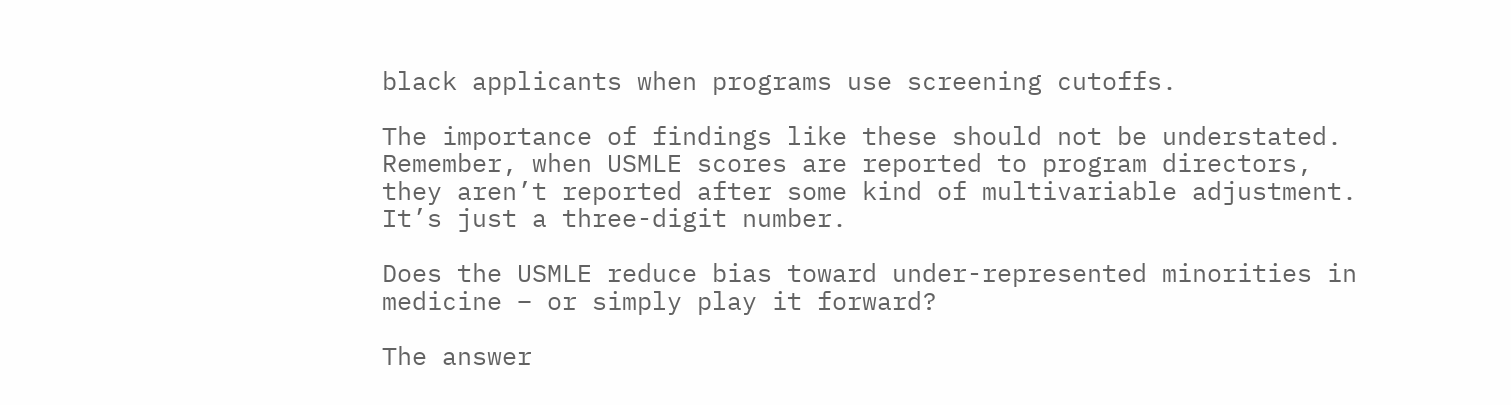black applicants when programs use screening cutoffs.

The importance of findings like these should not be understated. Remember, when USMLE scores are reported to program directors, they aren’t reported after some kind of multivariable adjustment. It’s just a three-digit number.

Does the USMLE reduce bias toward under-represented minorities in medicine – or simply play it forward?

The answer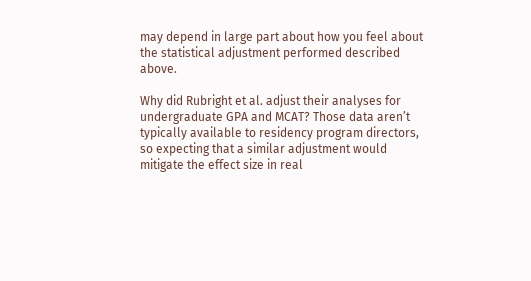may depend in large part about how you feel about the statistical adjustment performed described above.

Why did Rubright et al. adjust their analyses for undergraduate GPA and MCAT? Those data aren’t typically available to residency program directors, so expecting that a similar adjustment would mitigate the effect size in real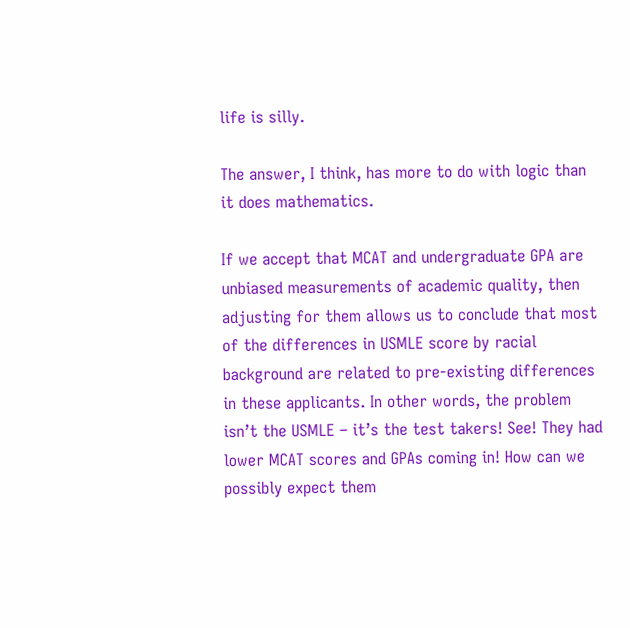life is silly.

The answer, I think, has more to do with logic than it does mathematics.

If we accept that MCAT and undergraduate GPA are unbiased measurements of academic quality, then adjusting for them allows us to conclude that most of the differences in USMLE score by racial background are related to pre-existing differences in these applicants. In other words, the problem isn’t the USMLE – it’s the test takers! See! They had lower MCAT scores and GPAs coming in! How can we possibly expect them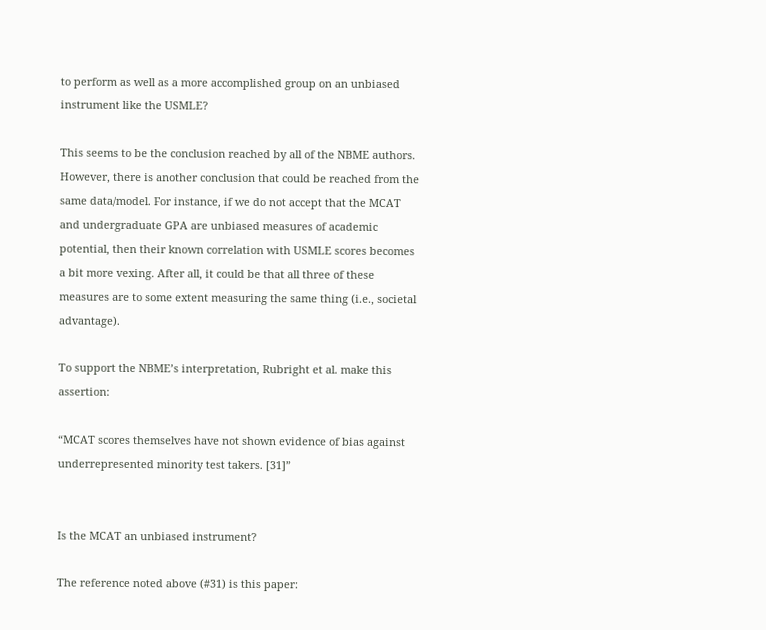to perform as well as a more accomplished group on an unbiased instrument like the USMLE?

This seems to be the conclusion reached by all of the NBME authors. However, there is another conclusion that could be reached from the same data/model. For instance, if we do not accept that the MCAT and undergraduate GPA are unbiased measures of academic potential, then their known correlation with USMLE scores becomes a bit more vexing. After all, it could be that all three of these measures are to some extent measuring the same thing (i.e., societal advantage).

To support the NBME’s interpretation, Rubright et al. make this assertion:

“MCAT scores themselves have not shown evidence of bias against underrepresented minority test takers. [31]”


Is the MCAT an unbiased instrument?

The reference noted above (#31) is this paper: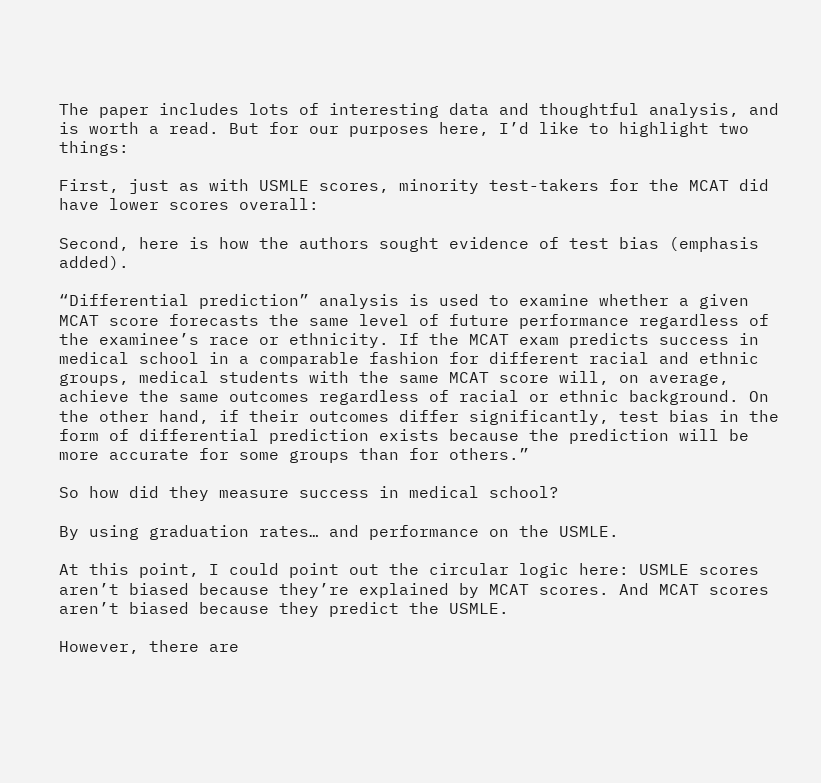The paper includes lots of interesting data and thoughtful analysis, and is worth a read. But for our purposes here, I’d like to highlight two things:

First, just as with USMLE scores, minority test-takers for the MCAT did have lower scores overall:

Second, here is how the authors sought evidence of test bias (emphasis added).

“Differential prediction” analysis is used to examine whether a given MCAT score forecasts the same level of future performance regardless of the examinee’s race or ethnicity. If the MCAT exam predicts success in medical school in a comparable fashion for different racial and ethnic groups, medical students with the same MCAT score will, on average, achieve the same outcomes regardless of racial or ethnic background. On the other hand, if their outcomes differ significantly, test bias in the form of differential prediction exists because the prediction will be more accurate for some groups than for others.”

So how did they measure success in medical school?

By using graduation rates… and performance on the USMLE.

At this point, I could point out the circular logic here: USMLE scores aren’t biased because they’re explained by MCAT scores. And MCAT scores aren’t biased because they predict the USMLE.

However, there are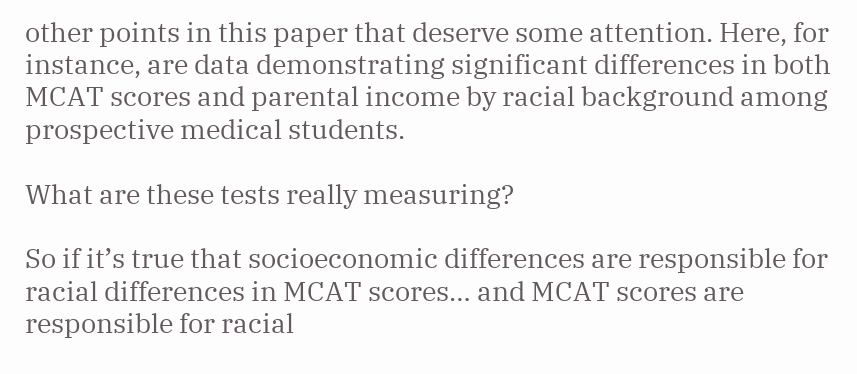other points in this paper that deserve some attention. Here, for instance, are data demonstrating significant differences in both MCAT scores and parental income by racial background among prospective medical students.

What are these tests really measuring?

So if it’s true that socioeconomic differences are responsible for racial differences in MCAT scores… and MCAT scores are responsible for racial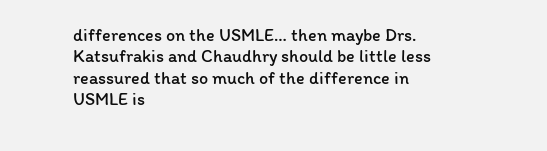differences on the USMLE… then maybe Drs. Katsufrakis and Chaudhry should be little less reassured that so much of the difference in USMLE is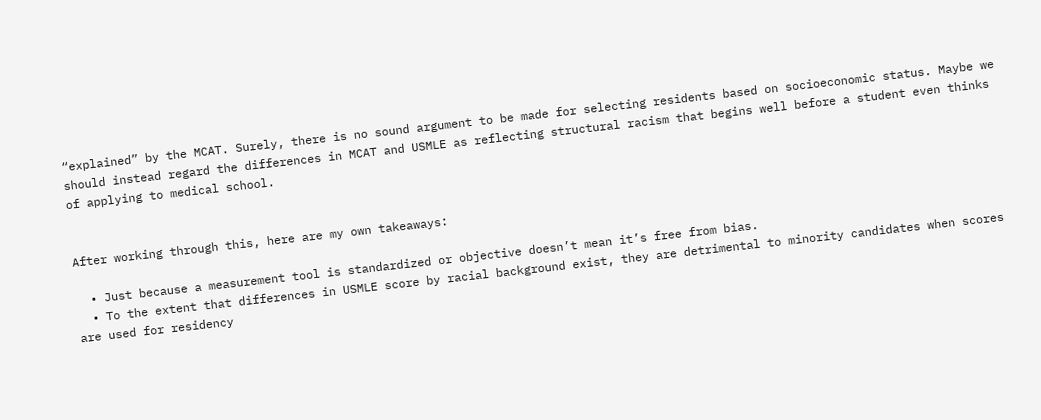“explained” by the MCAT. Surely, there is no sound argument to be made for selecting residents based on socioeconomic status. Maybe we should instead regard the differences in MCAT and USMLE as reflecting structural racism that begins well before a student even thinks of applying to medical school.


After working through this, here are my own takeaways:

  • Just because a measurement tool is standardized or objective doesn’t mean it’s free from bias.
  • To the extent that differences in USMLE score by racial background exist, they are detrimental to minority candidates when scores are used for residency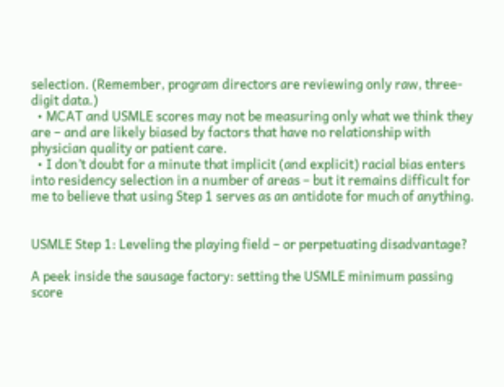selection. (Remember, program directors are reviewing only raw, three-digit data.)
  • MCAT and USMLE scores may not be measuring only what we think they are – and are likely biased by factors that have no relationship with physician quality or patient care.
  • I don’t doubt for a minute that implicit (and explicit) racial bias enters into residency selection in a number of areas – but it remains difficult for me to believe that using Step 1 serves as an antidote for much of anything.


USMLE Step 1: Leveling the playing field – or perpetuating disadvantage?

A peek inside the sausage factory: setting the USMLE minimum passing score